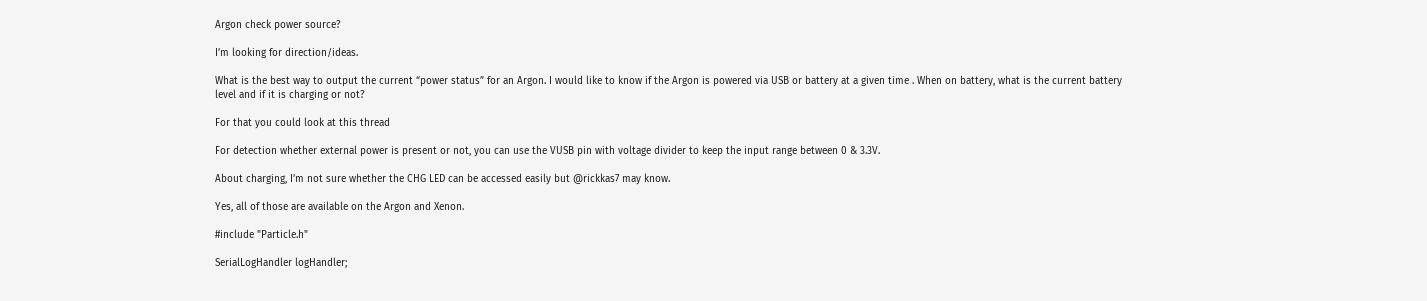Argon check power source?

I’m looking for direction/ideas.

What is the best way to output the current “power status” for an Argon. I would like to know if the Argon is powered via USB or battery at a given time . When on battery, what is the current battery level and if it is charging or not?

For that you could look at this thread

For detection whether external power is present or not, you can use the VUSB pin with voltage divider to keep the input range between 0 & 3.3V.

About charging, I’m not sure whether the CHG LED can be accessed easily but @rickkas7 may know.

Yes, all of those are available on the Argon and Xenon.

#include "Particle.h"

SerialLogHandler logHandler;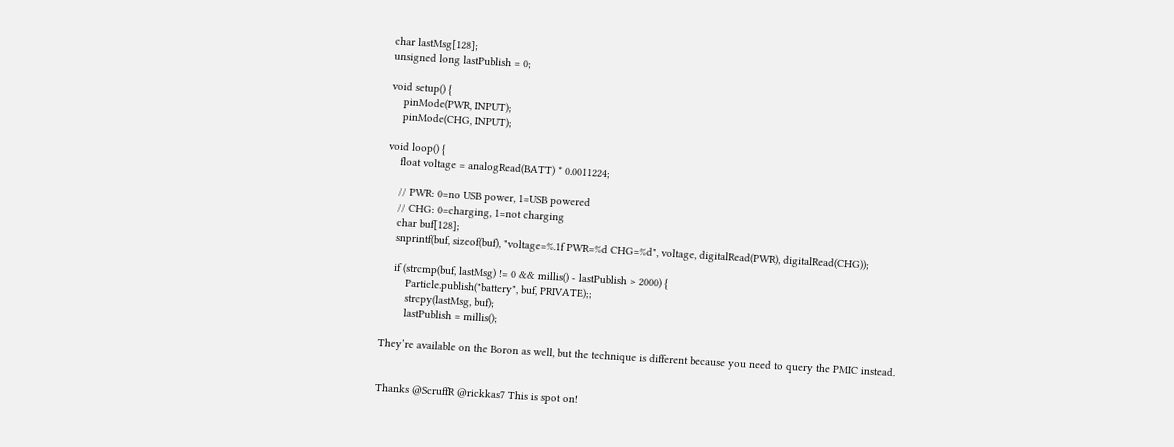char lastMsg[128];
unsigned long lastPublish = 0;

void setup() {
    pinMode(PWR, INPUT);
    pinMode(CHG, INPUT);

void loop() {
    float voltage = analogRead(BATT) * 0.0011224;

    // PWR: 0=no USB power, 1=USB powered
    // CHG: 0=charging, 1=not charging
    char buf[128];
    snprintf(buf, sizeof(buf), "voltage=%.1f PWR=%d CHG=%d", voltage, digitalRead(PWR), digitalRead(CHG));

    if (strcmp(buf, lastMsg) != 0 && millis() - lastPublish > 2000) {
        Particle.publish("battery", buf, PRIVATE);;
        strcpy(lastMsg, buf);
        lastPublish = millis();

They’re available on the Boron as well, but the technique is different because you need to query the PMIC instead.


Thanks @ScruffR @rickkas7 This is spot on!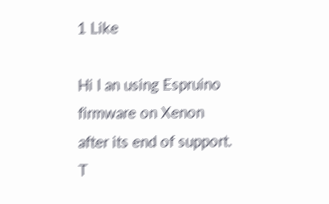1 Like

Hi I an using Espruino firmware on Xenon after its end of support. T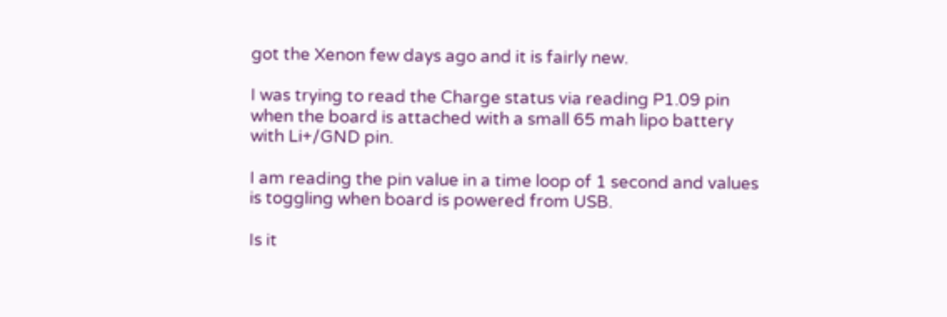got the Xenon few days ago and it is fairly new.

I was trying to read the Charge status via reading P1.09 pin when the board is attached with a small 65 mah lipo battery with Li+/GND pin.

I am reading the pin value in a time loop of 1 second and values is toggling when board is powered from USB.

Is it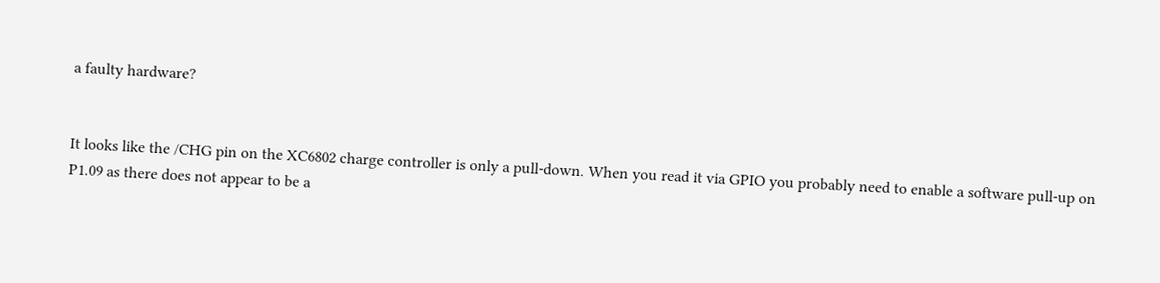a faulty hardware?


It looks like the /CHG pin on the XC6802 charge controller is only a pull-down. When you read it via GPIO you probably need to enable a software pull-up on P1.09 as there does not appear to be a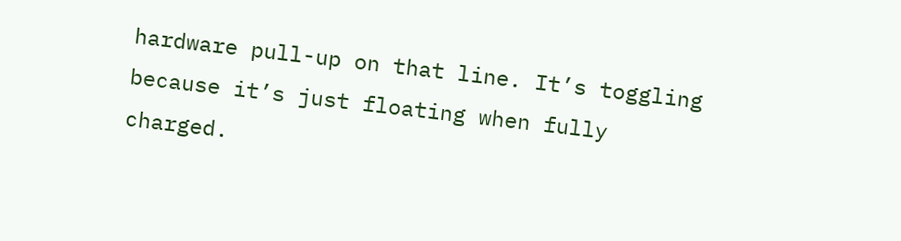hardware pull-up on that line. It’s toggling because it’s just floating when fully charged.